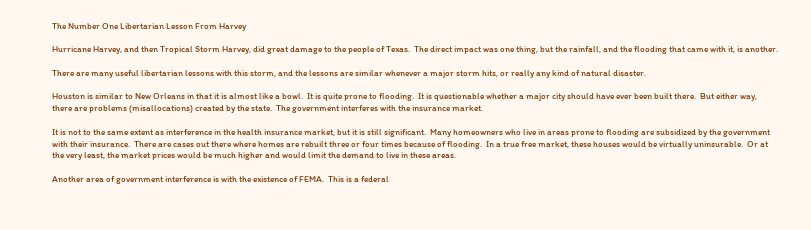The Number One Libertarian Lesson From Harvey

Hurricane Harvey, and then Tropical Storm Harvey, did great damage to the people of Texas.  The direct impact was one thing, but the rainfall, and the flooding that came with it, is another.

There are many useful libertarian lessons with this storm, and the lessons are similar whenever a major storm hits, or really any kind of natural disaster.

Houston is similar to New Orleans in that it is almost like a bowl.  It is quite prone to flooding.  It is questionable whether a major city should have ever been built there.  But either way, there are problems (misallocations) created by the state.  The government interferes with the insurance market.

It is not to the same extent as interference in the health insurance market, but it is still significant.  Many homeowners who live in areas prone to flooding are subsidized by the government with their insurance.  There are cases out there where homes are rebuilt three or four times because of flooding.  In a true free market, these houses would be virtually uninsurable.  Or at the very least, the market prices would be much higher and would limit the demand to live in these areas.

Another area of government interference is with the existence of FEMA.  This is a federal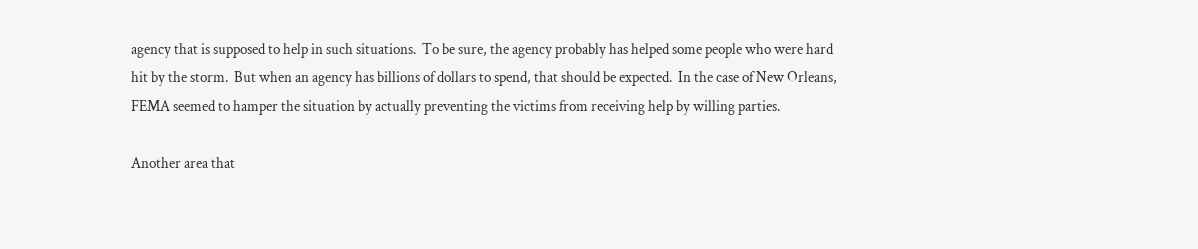agency that is supposed to help in such situations.  To be sure, the agency probably has helped some people who were hard hit by the storm.  But when an agency has billions of dollars to spend, that should be expected.  In the case of New Orleans, FEMA seemed to hamper the situation by actually preventing the victims from receiving help by willing parties.

Another area that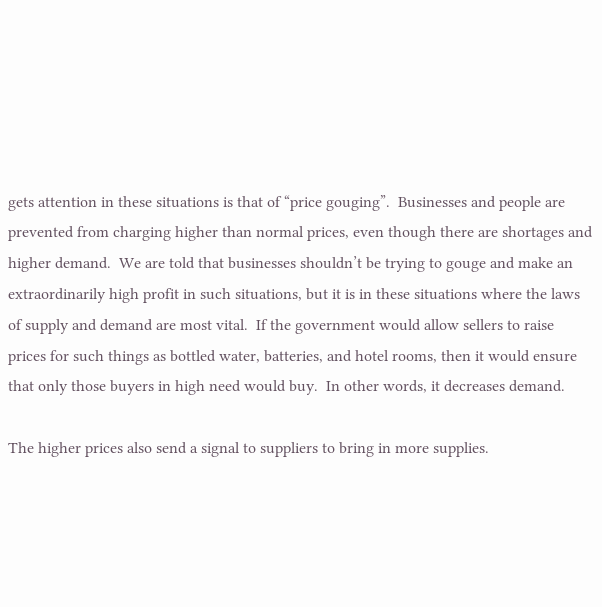gets attention in these situations is that of “price gouging”.  Businesses and people are prevented from charging higher than normal prices, even though there are shortages and higher demand.  We are told that businesses shouldn’t be trying to gouge and make an extraordinarily high profit in such situations, but it is in these situations where the laws of supply and demand are most vital.  If the government would allow sellers to raise prices for such things as bottled water, batteries, and hotel rooms, then it would ensure that only those buyers in high need would buy.  In other words, it decreases demand.

The higher prices also send a signal to suppliers to bring in more supplies.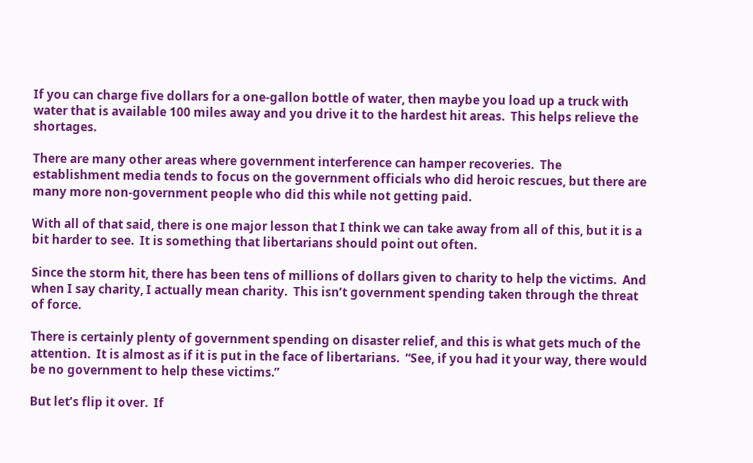If you can charge five dollars for a one-gallon bottle of water, then maybe you load up a truck with water that is available 100 miles away and you drive it to the hardest hit areas.  This helps relieve the shortages.

There are many other areas where government interference can hamper recoveries.  The establishment media tends to focus on the government officials who did heroic rescues, but there are many more non-government people who did this while not getting paid.

With all of that said, there is one major lesson that I think we can take away from all of this, but it is a bit harder to see.  It is something that libertarians should point out often.

Since the storm hit, there has been tens of millions of dollars given to charity to help the victims.  And when I say charity, I actually mean charity.  This isn’t government spending taken through the threat of force.

There is certainly plenty of government spending on disaster relief, and this is what gets much of the attention.  It is almost as if it is put in the face of libertarians.  “See, if you had it your way, there would be no government to help these victims.”

But let’s flip it over.  If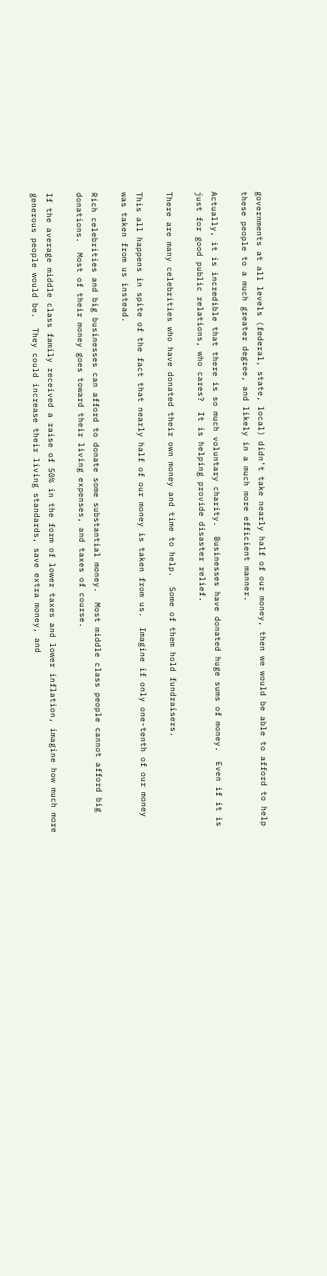governments at all levels (federal, state, local) didn’t take nearly half of our money, then we would be able to afford to help these people to a much greater degree, and likely in a much more efficient manner.

Actually, it is incredible that there is so much voluntary charity.  Businesses have donated huge sums of money.  Even if it is just for good public relations, who cares?  It is helping provide disaster relief.

There are many celebrities who have donated their own money and time to help.  Some of them hold fundraisers.

This all happens in spite of the fact that nearly half of our money is taken from us.  Imagine if only one-tenth of our money was taken from us instead.

Rich celebrities and big businesses can afford to donate some substantial money.  Most middle class people cannot afford big donations.  Most of their money goes toward their living expenses, and taxes of course.

If the average middle class family received a raise of 50% in the form of lower taxes and lower inflation, imagine how much more generous people would be.  They could increase their living standards, save extra money, and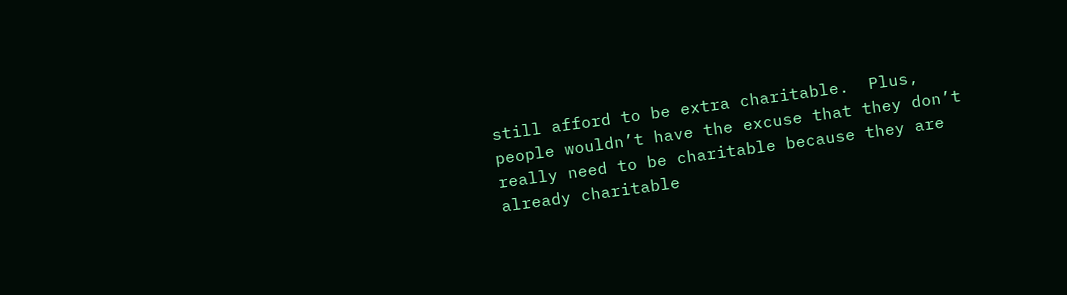still afford to be extra charitable.  Plus, people wouldn’t have the excuse that they don’t really need to be charitable because they are already charitable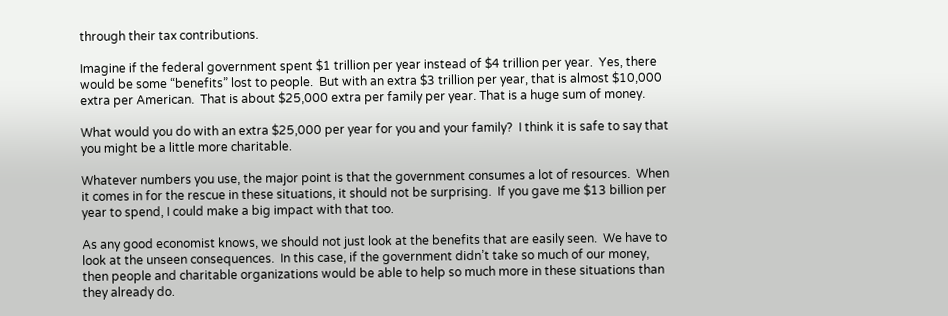through their tax contributions.

Imagine if the federal government spent $1 trillion per year instead of $4 trillion per year.  Yes, there would be some “benefits” lost to people.  But with an extra $3 trillion per year, that is almost $10,000 extra per American.  That is about $25,000 extra per family per year. That is a huge sum of money.

What would you do with an extra $25,000 per year for you and your family?  I think it is safe to say that you might be a little more charitable.

Whatever numbers you use, the major point is that the government consumes a lot of resources.  When it comes in for the rescue in these situations, it should not be surprising.  If you gave me $13 billion per year to spend, I could make a big impact with that too.

As any good economist knows, we should not just look at the benefits that are easily seen.  We have to look at the unseen consequences.  In this case, if the government didn’t take so much of our money, then people and charitable organizations would be able to help so much more in these situations than they already do.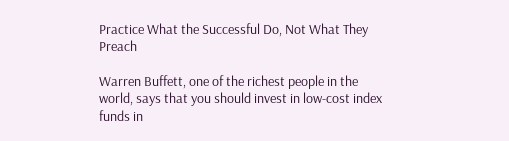Practice What the Successful Do, Not What They Preach

Warren Buffett, one of the richest people in the world, says that you should invest in low-cost index funds in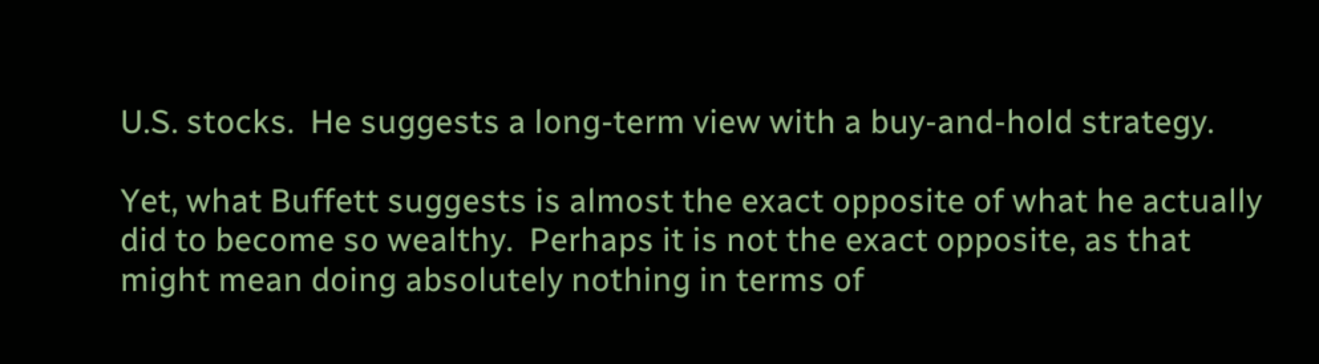U.S. stocks.  He suggests a long-term view with a buy-and-hold strategy.

Yet, what Buffett suggests is almost the exact opposite of what he actually did to become so wealthy.  Perhaps it is not the exact opposite, as that might mean doing absolutely nothing in terms of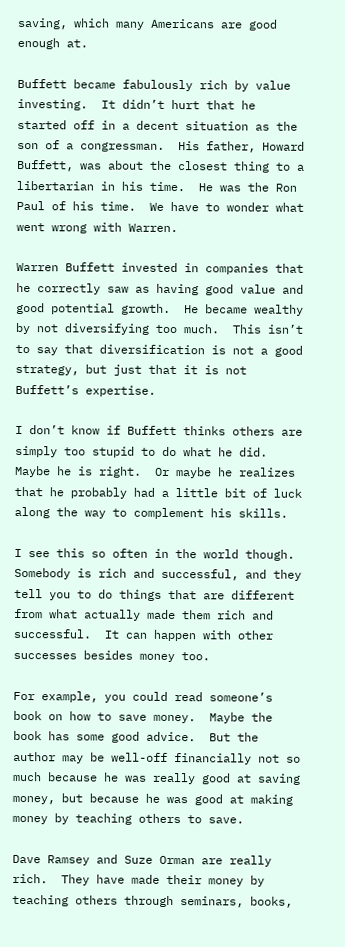saving, which many Americans are good enough at.

Buffett became fabulously rich by value investing.  It didn’t hurt that he started off in a decent situation as the son of a congressman.  His father, Howard Buffett, was about the closest thing to a libertarian in his time.  He was the Ron Paul of his time.  We have to wonder what went wrong with Warren.

Warren Buffett invested in companies that he correctly saw as having good value and good potential growth.  He became wealthy by not diversifying too much.  This isn’t to say that diversification is not a good strategy, but just that it is not Buffett’s expertise.

I don’t know if Buffett thinks others are simply too stupid to do what he did.  Maybe he is right.  Or maybe he realizes that he probably had a little bit of luck along the way to complement his skills.

I see this so often in the world though.  Somebody is rich and successful, and they tell you to do things that are different from what actually made them rich and successful.  It can happen with other successes besides money too.

For example, you could read someone’s book on how to save money.  Maybe the book has some good advice.  But the author may be well-off financially not so much because he was really good at saving money, but because he was good at making money by teaching others to save.

Dave Ramsey and Suze Orman are really rich.  They have made their money by teaching others through seminars, books,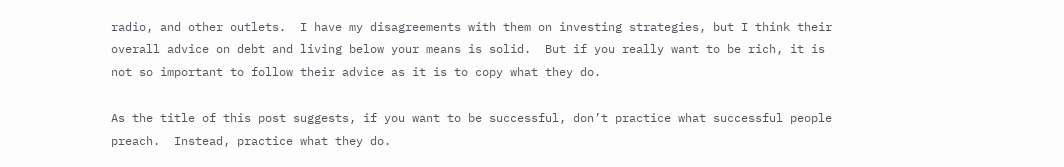radio, and other outlets.  I have my disagreements with them on investing strategies, but I think their overall advice on debt and living below your means is solid.  But if you really want to be rich, it is not so important to follow their advice as it is to copy what they do.

As the title of this post suggests, if you want to be successful, don’t practice what successful people preach.  Instead, practice what they do.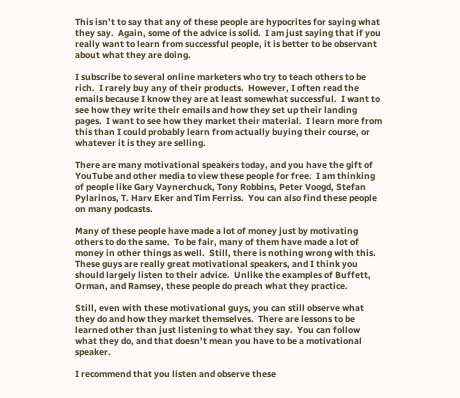This isn’t to say that any of these people are hypocrites for saying what they say.  Again, some of the advice is solid.  I am just saying that if you really want to learn from successful people, it is better to be observant about what they are doing.

I subscribe to several online marketers who try to teach others to be rich.  I rarely buy any of their products.  However, I often read the emails because I know they are at least somewhat successful.  I want to see how they write their emails and how they set up their landing pages.  I want to see how they market their material.  I learn more from this than I could probably learn from actually buying their course, or whatever it is they are selling.

There are many motivational speakers today, and you have the gift of YouTube and other media to view these people for free.  I am thinking of people like Gary Vaynerchuck, Tony Robbins, Peter Voogd, Stefan Pylarinos, T. Harv Eker and Tim Ferriss.  You can also find these people on many podcasts.

Many of these people have made a lot of money just by motivating others to do the same.  To be fair, many of them have made a lot of money in other things as well.  Still, there is nothing wrong with this.  These guys are really great motivational speakers, and I think you should largely listen to their advice.  Unlike the examples of Buffett, Orman, and Ramsey, these people do preach what they practice.

Still, even with these motivational guys, you can still observe what they do and how they market themselves.  There are lessons to be learned other than just listening to what they say.  You can follow what they do, and that doesn’t mean you have to be a motivational speaker.

I recommend that you listen and observe these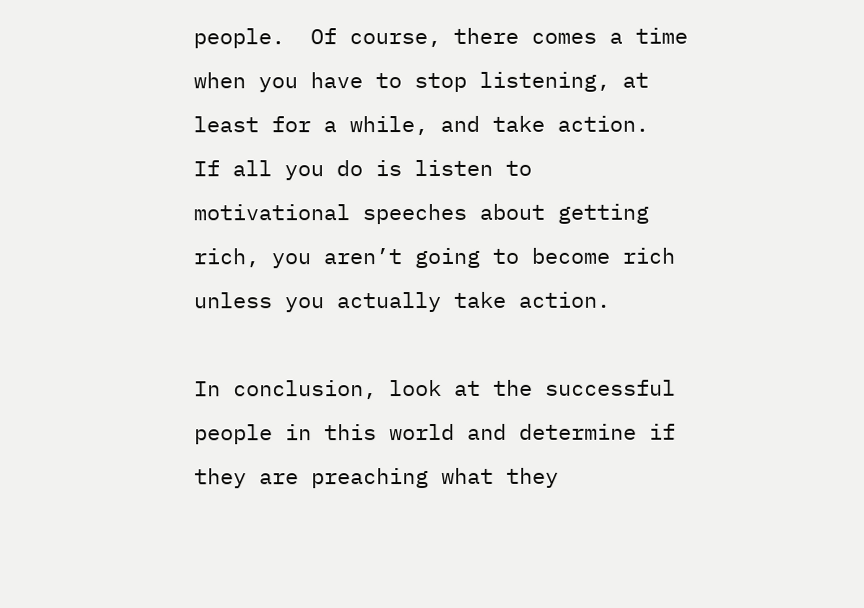people.  Of course, there comes a time when you have to stop listening, at least for a while, and take action.  If all you do is listen to motivational speeches about getting rich, you aren’t going to become rich unless you actually take action.

In conclusion, look at the successful people in this world and determine if they are preaching what they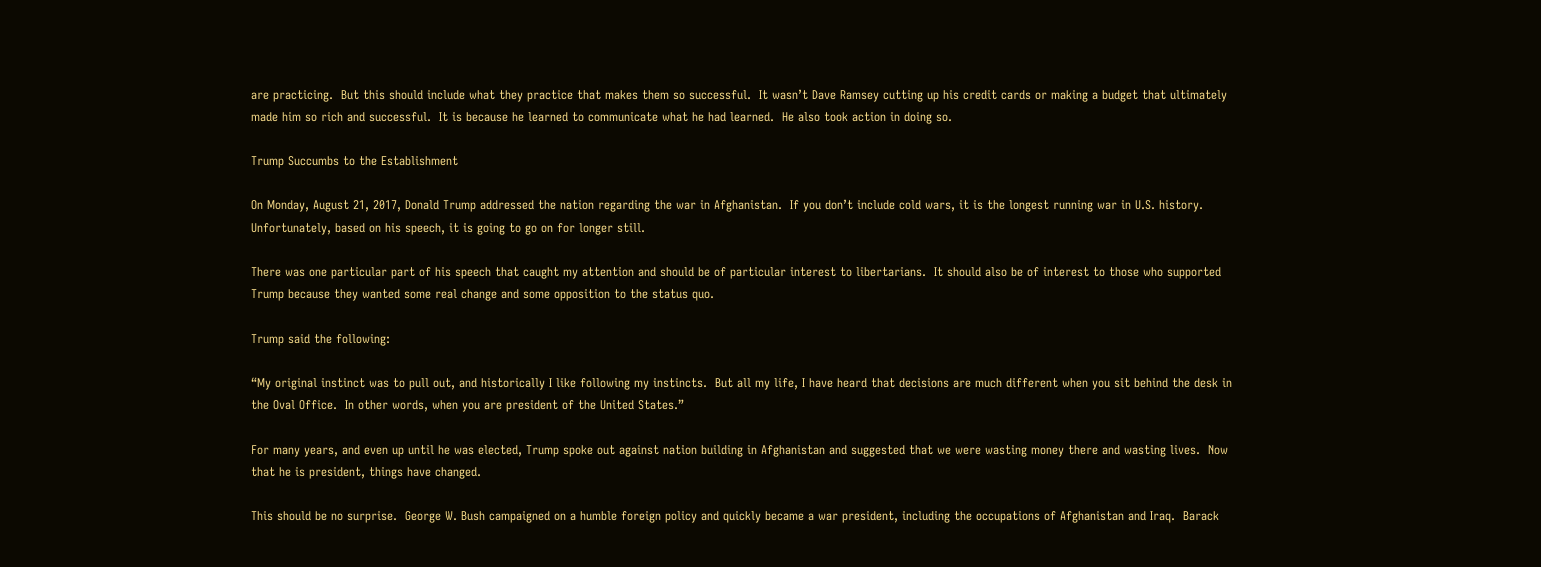are practicing.  But this should include what they practice that makes them so successful.  It wasn’t Dave Ramsey cutting up his credit cards or making a budget that ultimately made him so rich and successful.  It is because he learned to communicate what he had learned.  He also took action in doing so.

Trump Succumbs to the Establishment

On Monday, August 21, 2017, Donald Trump addressed the nation regarding the war in Afghanistan.  If you don’t include cold wars, it is the longest running war in U.S. history.  Unfortunately, based on his speech, it is going to go on for longer still.

There was one particular part of his speech that caught my attention and should be of particular interest to libertarians.  It should also be of interest to those who supported Trump because they wanted some real change and some opposition to the status quo.

Trump said the following:

“My original instinct was to pull out, and historically I like following my instincts.  But all my life, I have heard that decisions are much different when you sit behind the desk in the Oval Office.  In other words, when you are president of the United States.”

For many years, and even up until he was elected, Trump spoke out against nation building in Afghanistan and suggested that we were wasting money there and wasting lives.  Now that he is president, things have changed.

This should be no surprise.  George W. Bush campaigned on a humble foreign policy and quickly became a war president, including the occupations of Afghanistan and Iraq.  Barack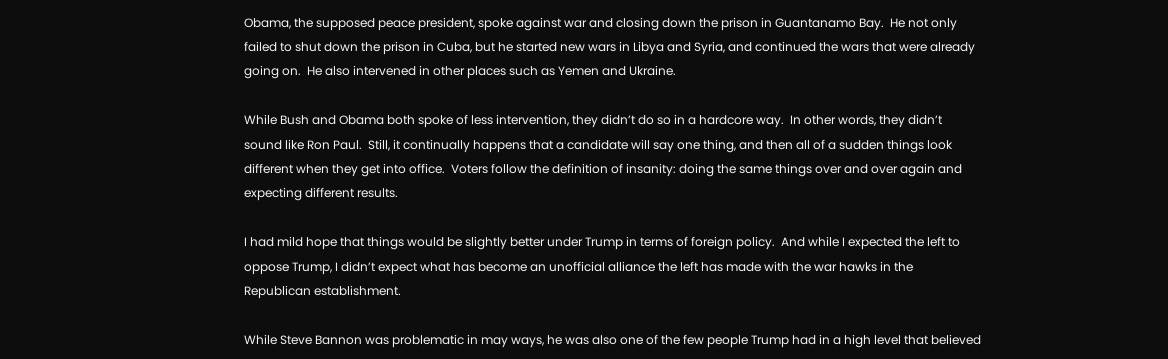Obama, the supposed peace president, spoke against war and closing down the prison in Guantanamo Bay.  He not only failed to shut down the prison in Cuba, but he started new wars in Libya and Syria, and continued the wars that were already going on.  He also intervened in other places such as Yemen and Ukraine.

While Bush and Obama both spoke of less intervention, they didn’t do so in a hardcore way.  In other words, they didn’t sound like Ron Paul.  Still, it continually happens that a candidate will say one thing, and then all of a sudden things look different when they get into office.  Voters follow the definition of insanity: doing the same things over and over again and expecting different results.

I had mild hope that things would be slightly better under Trump in terms of foreign policy.  And while I expected the left to oppose Trump, I didn’t expect what has become an unofficial alliance the left has made with the war hawks in the Republican establishment.

While Steve Bannon was problematic in may ways, he was also one of the few people Trump had in a high level that believed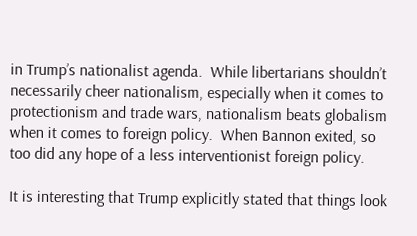in Trump’s nationalist agenda.  While libertarians shouldn’t necessarily cheer nationalism, especially when it comes to protectionism and trade wars, nationalism beats globalism when it comes to foreign policy.  When Bannon exited, so too did any hope of a less interventionist foreign policy.

It is interesting that Trump explicitly stated that things look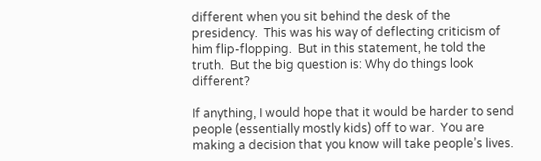different when you sit behind the desk of the presidency.  This was his way of deflecting criticism of him flip-flopping.  But in this statement, he told the truth.  But the big question is: Why do things look different?

If anything, I would hope that it would be harder to send people (essentially mostly kids) off to war.  You are making a decision that you know will take people’s lives.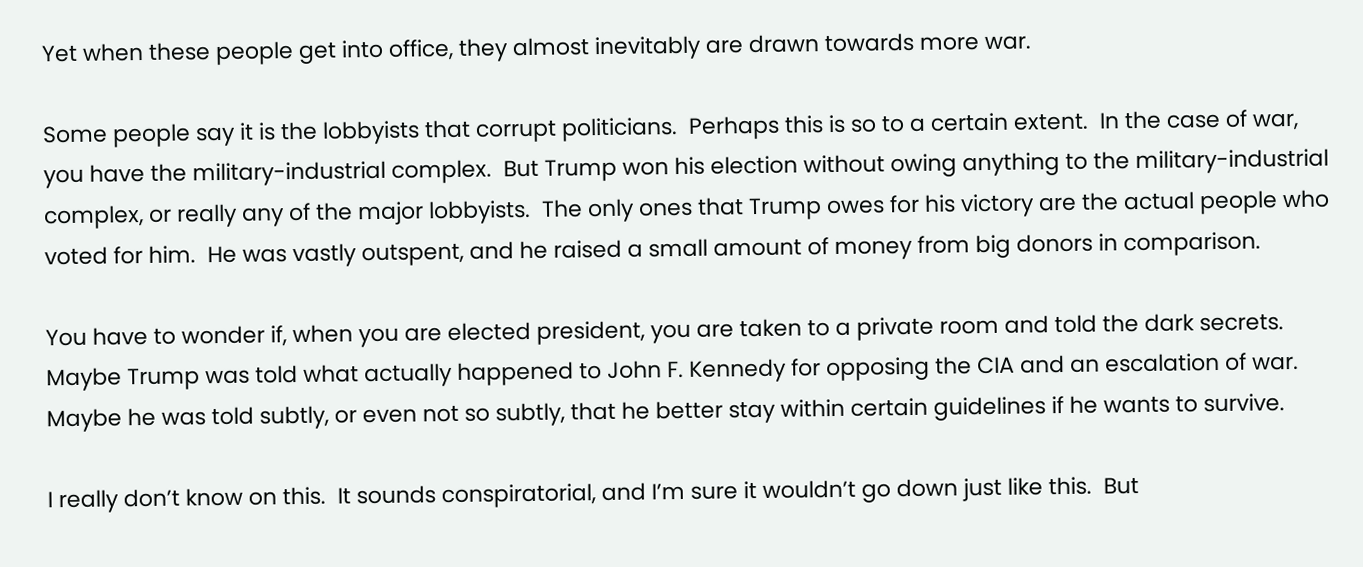Yet when these people get into office, they almost inevitably are drawn towards more war.

Some people say it is the lobbyists that corrupt politicians.  Perhaps this is so to a certain extent.  In the case of war, you have the military-industrial complex.  But Trump won his election without owing anything to the military-industrial complex, or really any of the major lobbyists.  The only ones that Trump owes for his victory are the actual people who voted for him.  He was vastly outspent, and he raised a small amount of money from big donors in comparison.

You have to wonder if, when you are elected president, you are taken to a private room and told the dark secrets.  Maybe Trump was told what actually happened to John F. Kennedy for opposing the CIA and an escalation of war.  Maybe he was told subtly, or even not so subtly, that he better stay within certain guidelines if he wants to survive.

I really don’t know on this.  It sounds conspiratorial, and I’m sure it wouldn’t go down just like this.  But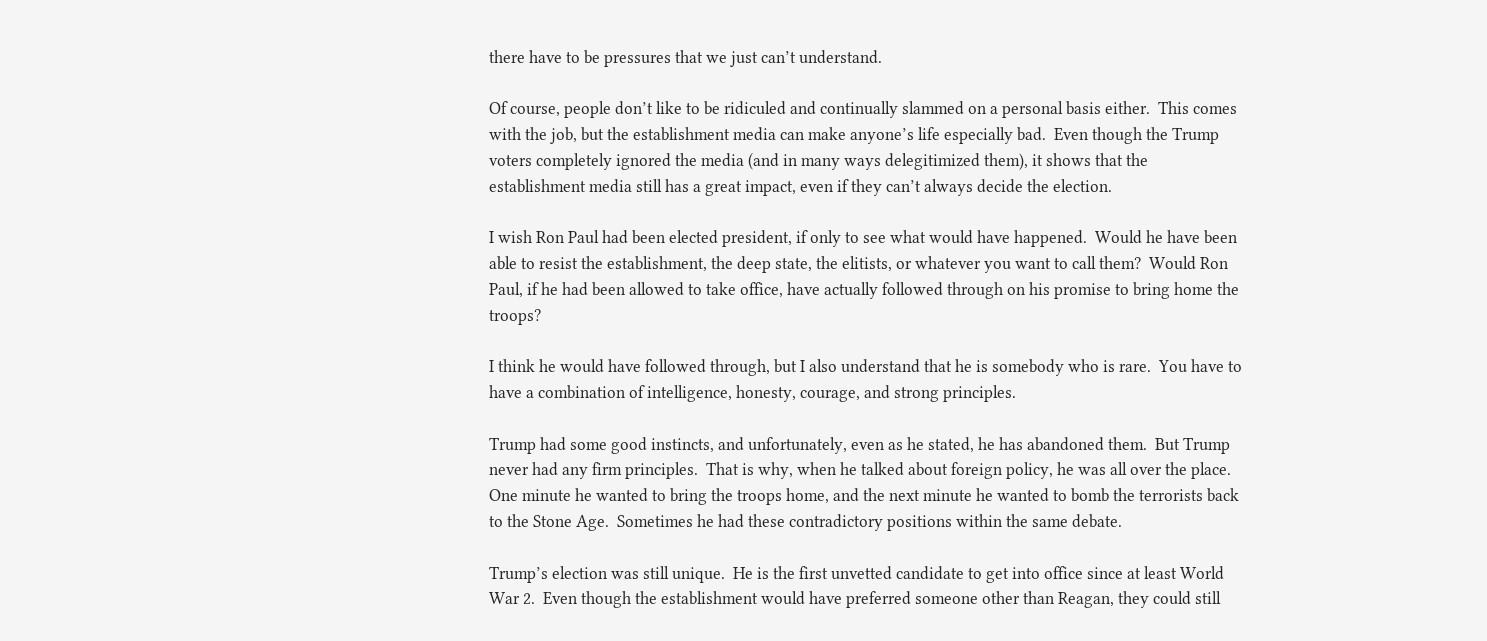there have to be pressures that we just can’t understand.

Of course, people don’t like to be ridiculed and continually slammed on a personal basis either.  This comes with the job, but the establishment media can make anyone’s life especially bad.  Even though the Trump voters completely ignored the media (and in many ways delegitimized them), it shows that the establishment media still has a great impact, even if they can’t always decide the election.

I wish Ron Paul had been elected president, if only to see what would have happened.  Would he have been able to resist the establishment, the deep state, the elitists, or whatever you want to call them?  Would Ron Paul, if he had been allowed to take office, have actually followed through on his promise to bring home the troops?

I think he would have followed through, but I also understand that he is somebody who is rare.  You have to have a combination of intelligence, honesty, courage, and strong principles.

Trump had some good instincts, and unfortunately, even as he stated, he has abandoned them.  But Trump never had any firm principles.  That is why, when he talked about foreign policy, he was all over the place.  One minute he wanted to bring the troops home, and the next minute he wanted to bomb the terrorists back to the Stone Age.  Sometimes he had these contradictory positions within the same debate.

Trump’s election was still unique.  He is the first unvetted candidate to get into office since at least World War 2.  Even though the establishment would have preferred someone other than Reagan, they could still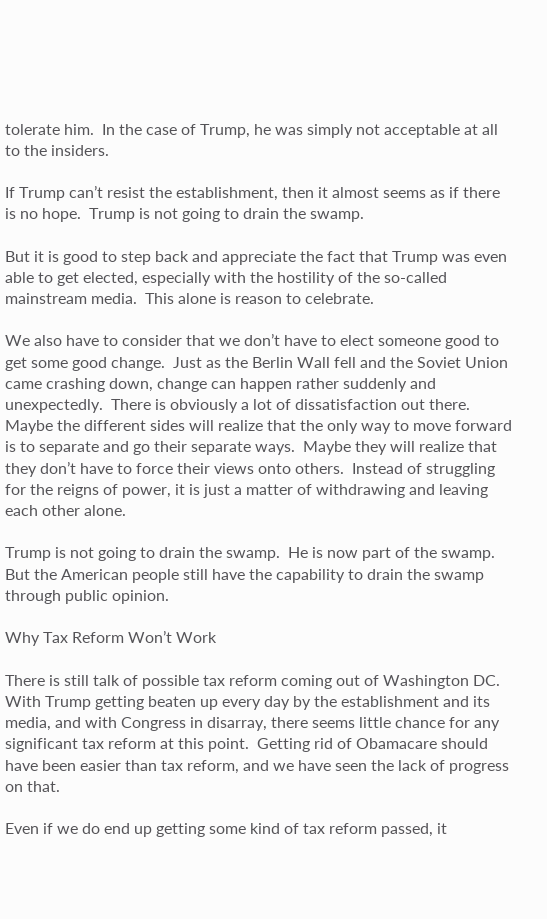tolerate him.  In the case of Trump, he was simply not acceptable at all to the insiders.

If Trump can’t resist the establishment, then it almost seems as if there is no hope.  Trump is not going to drain the swamp.

But it is good to step back and appreciate the fact that Trump was even able to get elected, especially with the hostility of the so-called mainstream media.  This alone is reason to celebrate.

We also have to consider that we don’t have to elect someone good to get some good change.  Just as the Berlin Wall fell and the Soviet Union came crashing down, change can happen rather suddenly and unexpectedly.  There is obviously a lot of dissatisfaction out there.  Maybe the different sides will realize that the only way to move forward is to separate and go their separate ways.  Maybe they will realize that they don’t have to force their views onto others.  Instead of struggling for the reigns of power, it is just a matter of withdrawing and leaving each other alone.

Trump is not going to drain the swamp.  He is now part of the swamp.  But the American people still have the capability to drain the swamp through public opinion.

Why Tax Reform Won’t Work

There is still talk of possible tax reform coming out of Washington DC.  With Trump getting beaten up every day by the establishment and its media, and with Congress in disarray, there seems little chance for any significant tax reform at this point.  Getting rid of Obamacare should have been easier than tax reform, and we have seen the lack of progress on that.

Even if we do end up getting some kind of tax reform passed, it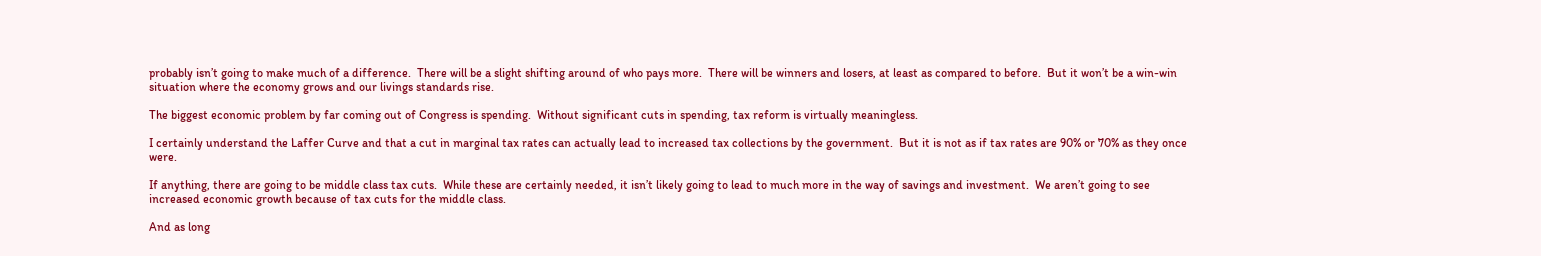probably isn’t going to make much of a difference.  There will be a slight shifting around of who pays more.  There will be winners and losers, at least as compared to before.  But it won’t be a win-win situation where the economy grows and our livings standards rise.

The biggest economic problem by far coming out of Congress is spending.  Without significant cuts in spending, tax reform is virtually meaningless.

I certainly understand the Laffer Curve and that a cut in marginal tax rates can actually lead to increased tax collections by the government.  But it is not as if tax rates are 90% or 70% as they once were.

If anything, there are going to be middle class tax cuts.  While these are certainly needed, it isn’t likely going to lead to much more in the way of savings and investment.  We aren’t going to see increased economic growth because of tax cuts for the middle class.

And as long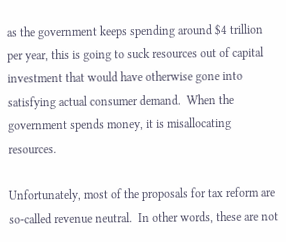as the government keeps spending around $4 trillion per year, this is going to suck resources out of capital investment that would have otherwise gone into satisfying actual consumer demand.  When the government spends money, it is misallocating resources.

Unfortunately, most of the proposals for tax reform are so-called revenue neutral.  In other words, these are not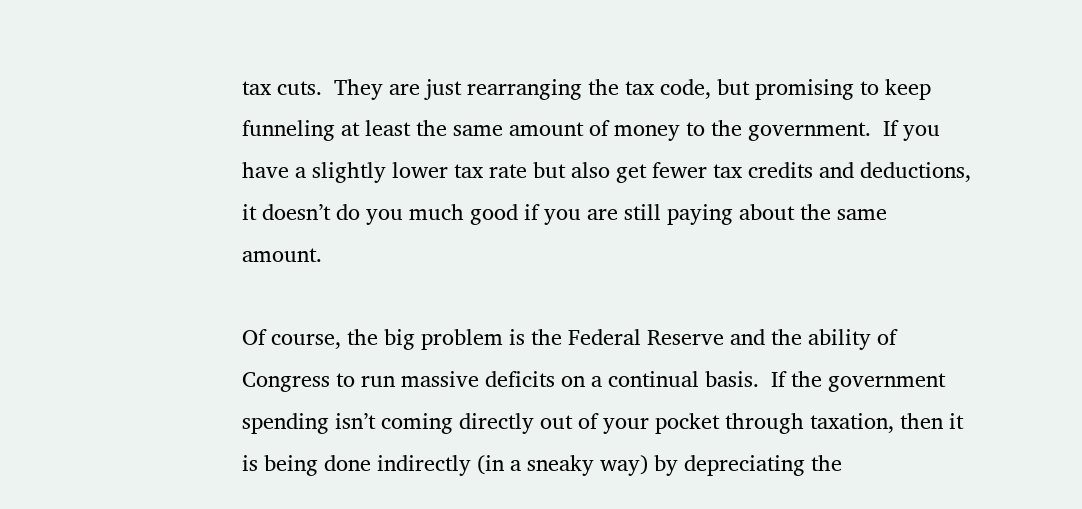tax cuts.  They are just rearranging the tax code, but promising to keep funneling at least the same amount of money to the government.  If you have a slightly lower tax rate but also get fewer tax credits and deductions, it doesn’t do you much good if you are still paying about the same amount.

Of course, the big problem is the Federal Reserve and the ability of Congress to run massive deficits on a continual basis.  If the government spending isn’t coming directly out of your pocket through taxation, then it is being done indirectly (in a sneaky way) by depreciating the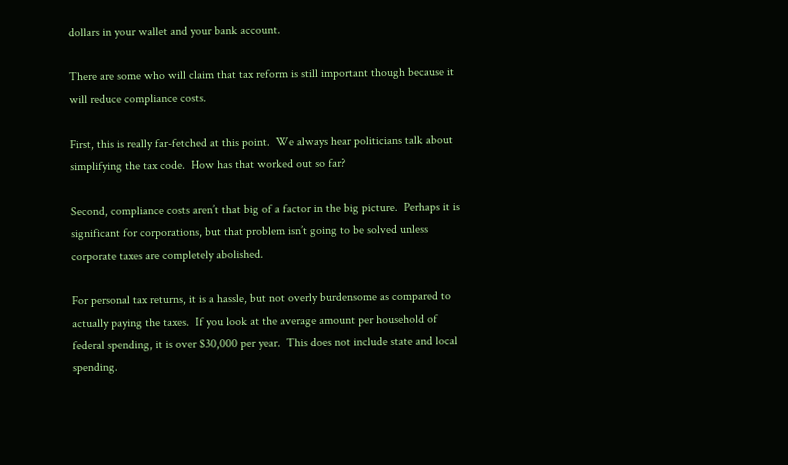dollars in your wallet and your bank account.

There are some who will claim that tax reform is still important though because it will reduce compliance costs.

First, this is really far-fetched at this point.  We always hear politicians talk about simplifying the tax code.  How has that worked out so far?

Second, compliance costs aren’t that big of a factor in the big picture.  Perhaps it is significant for corporations, but that problem isn’t going to be solved unless corporate taxes are completely abolished.

For personal tax returns, it is a hassle, but not overly burdensome as compared to actually paying the taxes.  If you look at the average amount per household of federal spending, it is over $30,000 per year.  This does not include state and local spending.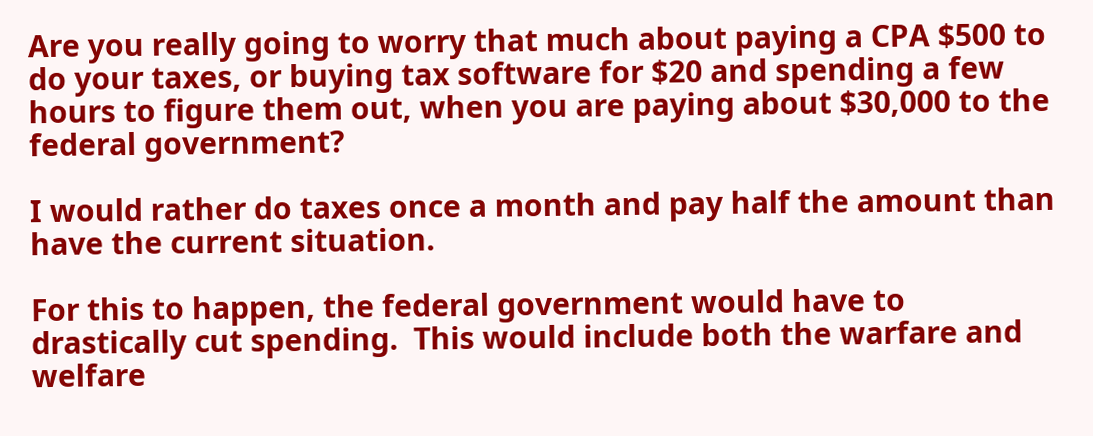Are you really going to worry that much about paying a CPA $500 to do your taxes, or buying tax software for $20 and spending a few hours to figure them out, when you are paying about $30,000 to the federal government?

I would rather do taxes once a month and pay half the amount than have the current situation.

For this to happen, the federal government would have to drastically cut spending.  This would include both the warfare and welfare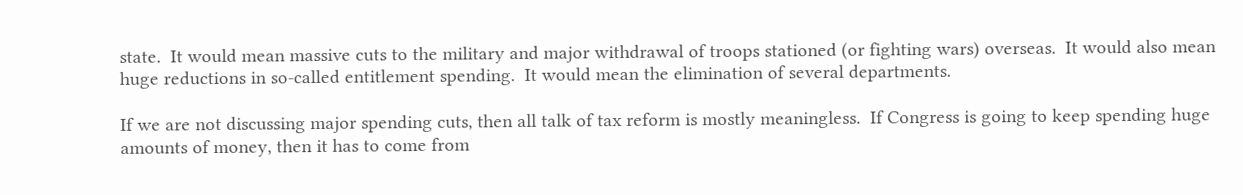state.  It would mean massive cuts to the military and major withdrawal of troops stationed (or fighting wars) overseas.  It would also mean huge reductions in so-called entitlement spending.  It would mean the elimination of several departments.

If we are not discussing major spending cuts, then all talk of tax reform is mostly meaningless.  If Congress is going to keep spending huge amounts of money, then it has to come from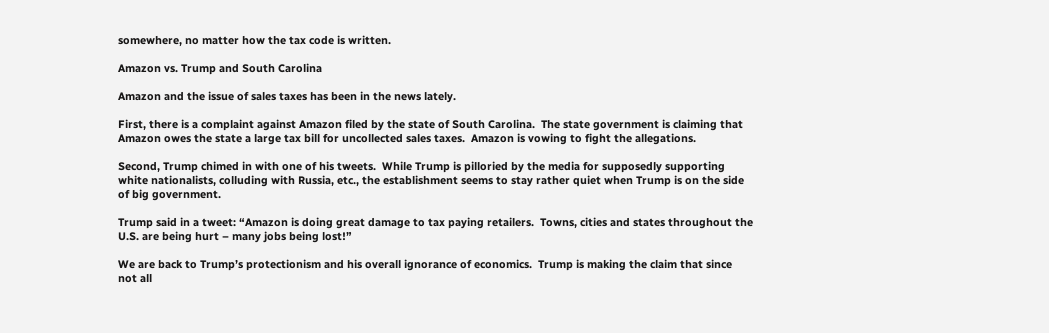somewhere, no matter how the tax code is written.

Amazon vs. Trump and South Carolina

Amazon and the issue of sales taxes has been in the news lately.

First, there is a complaint against Amazon filed by the state of South Carolina.  The state government is claiming that Amazon owes the state a large tax bill for uncollected sales taxes.  Amazon is vowing to fight the allegations.

Second, Trump chimed in with one of his tweets.  While Trump is pilloried by the media for supposedly supporting white nationalists, colluding with Russia, etc., the establishment seems to stay rather quiet when Trump is on the side of big government.

Trump said in a tweet: “Amazon is doing great damage to tax paying retailers.  Towns, cities and states throughout the U.S. are being hurt – many jobs being lost!”

We are back to Trump’s protectionism and his overall ignorance of economics.  Trump is making the claim that since not all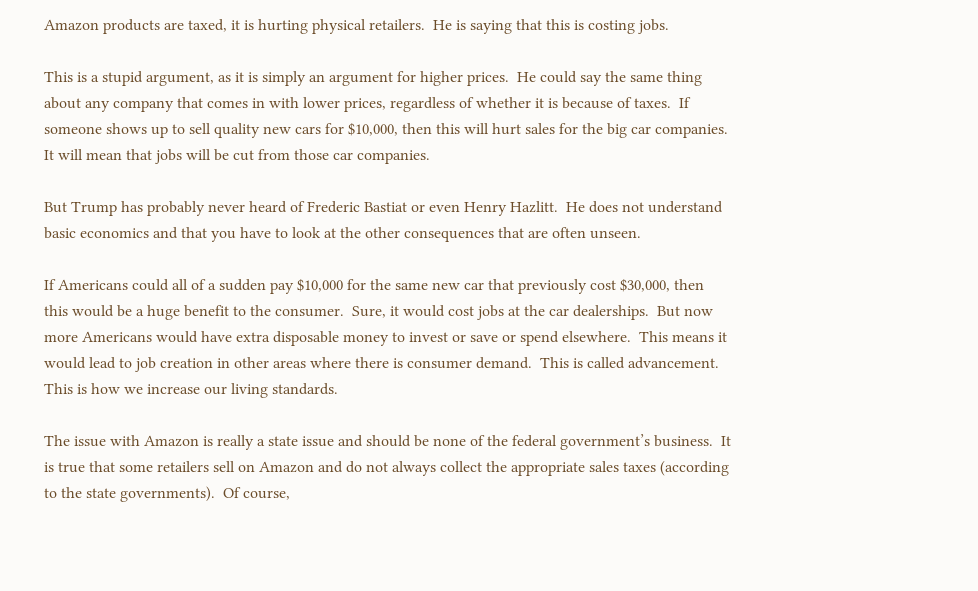Amazon products are taxed, it is hurting physical retailers.  He is saying that this is costing jobs.

This is a stupid argument, as it is simply an argument for higher prices.  He could say the same thing about any company that comes in with lower prices, regardless of whether it is because of taxes.  If someone shows up to sell quality new cars for $10,000, then this will hurt sales for the big car companies.  It will mean that jobs will be cut from those car companies.

But Trump has probably never heard of Frederic Bastiat or even Henry Hazlitt.  He does not understand basic economics and that you have to look at the other consequences that are often unseen.

If Americans could all of a sudden pay $10,000 for the same new car that previously cost $30,000, then this would be a huge benefit to the consumer.  Sure, it would cost jobs at the car dealerships.  But now more Americans would have extra disposable money to invest or save or spend elsewhere.  This means it would lead to job creation in other areas where there is consumer demand.  This is called advancement.  This is how we increase our living standards.

The issue with Amazon is really a state issue and should be none of the federal government’s business.  It is true that some retailers sell on Amazon and do not always collect the appropriate sales taxes (according to the state governments).  Of course,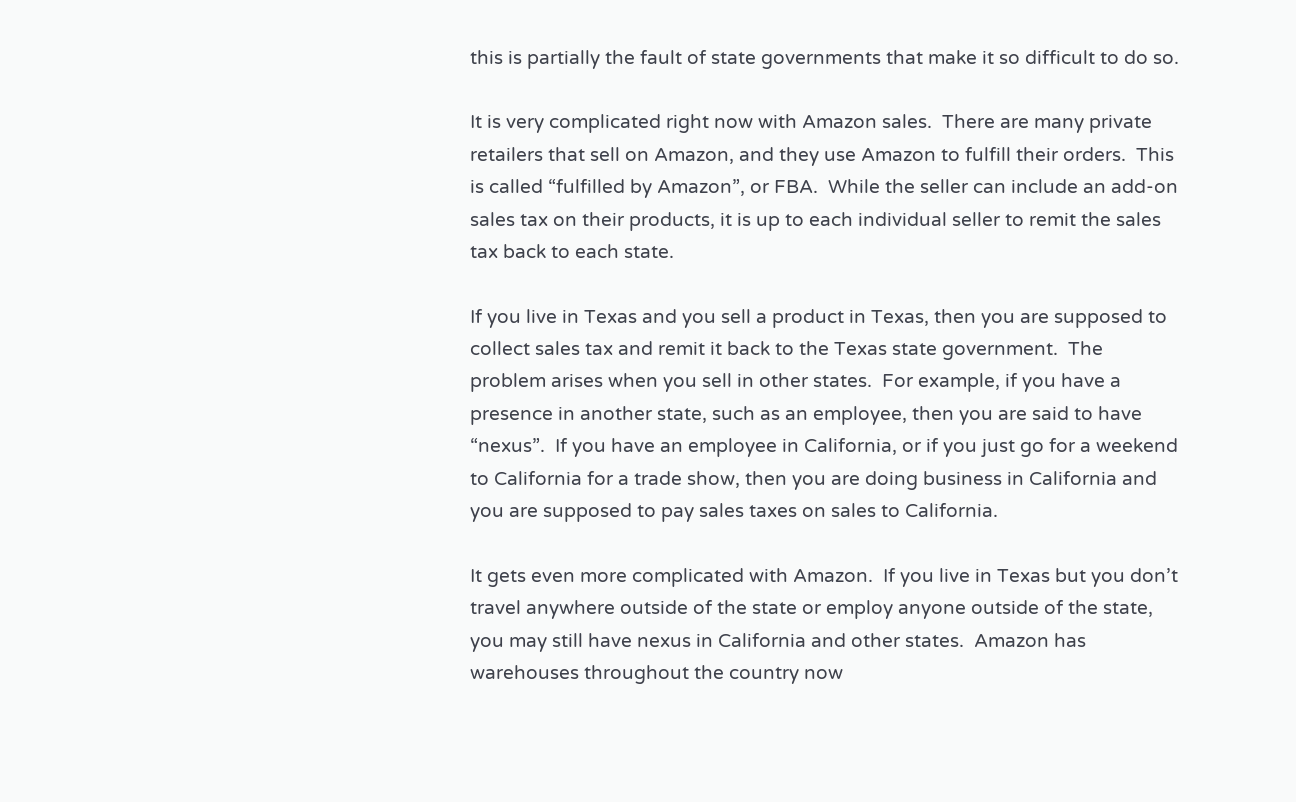this is partially the fault of state governments that make it so difficult to do so.

It is very complicated right now with Amazon sales.  There are many private retailers that sell on Amazon, and they use Amazon to fulfill their orders.  This is called “fulfilled by Amazon”, or FBA.  While the seller can include an add-on sales tax on their products, it is up to each individual seller to remit the sales tax back to each state.

If you live in Texas and you sell a product in Texas, then you are supposed to collect sales tax and remit it back to the Texas state government.  The problem arises when you sell in other states.  For example, if you have a presence in another state, such as an employee, then you are said to have “nexus”.  If you have an employee in California, or if you just go for a weekend to California for a trade show, then you are doing business in California and you are supposed to pay sales taxes on sales to California.

It gets even more complicated with Amazon.  If you live in Texas but you don’t travel anywhere outside of the state or employ anyone outside of the state, you may still have nexus in California and other states.  Amazon has warehouses throughout the country now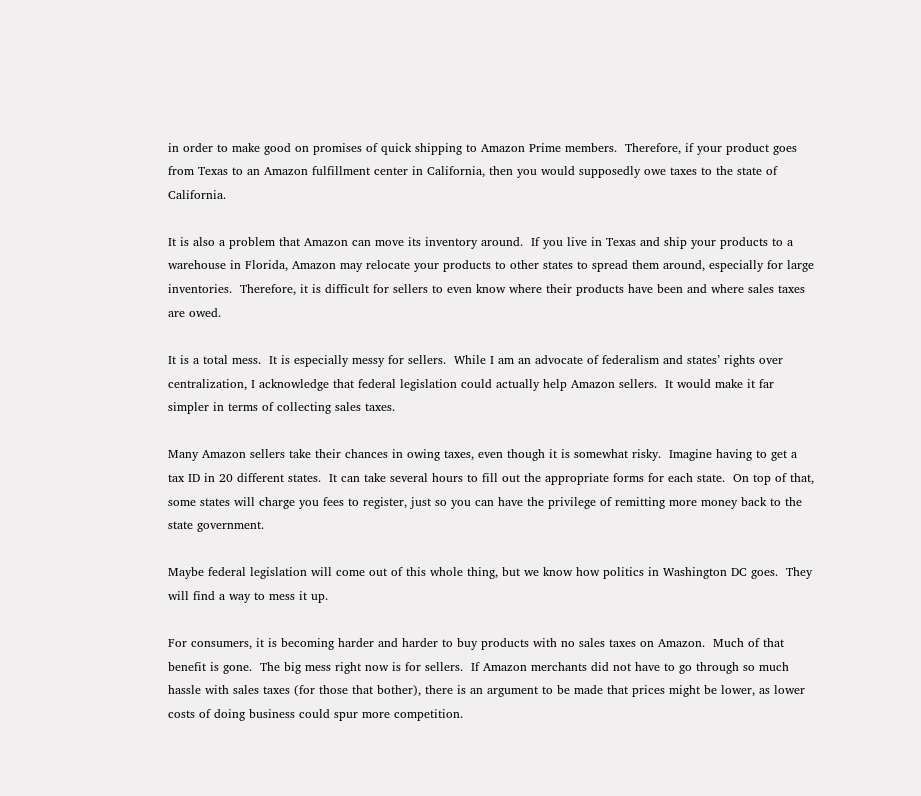in order to make good on promises of quick shipping to Amazon Prime members.  Therefore, if your product goes from Texas to an Amazon fulfillment center in California, then you would supposedly owe taxes to the state of California.

It is also a problem that Amazon can move its inventory around.  If you live in Texas and ship your products to a warehouse in Florida, Amazon may relocate your products to other states to spread them around, especially for large inventories.  Therefore, it is difficult for sellers to even know where their products have been and where sales taxes are owed.

It is a total mess.  It is especially messy for sellers.  While I am an advocate of federalism and states’ rights over centralization, I acknowledge that federal legislation could actually help Amazon sellers.  It would make it far simpler in terms of collecting sales taxes.

Many Amazon sellers take their chances in owing taxes, even though it is somewhat risky.  Imagine having to get a tax ID in 20 different states.  It can take several hours to fill out the appropriate forms for each state.  On top of that, some states will charge you fees to register, just so you can have the privilege of remitting more money back to the state government.

Maybe federal legislation will come out of this whole thing, but we know how politics in Washington DC goes.  They will find a way to mess it up.

For consumers, it is becoming harder and harder to buy products with no sales taxes on Amazon.  Much of that benefit is gone.  The big mess right now is for sellers.  If Amazon merchants did not have to go through so much hassle with sales taxes (for those that bother), there is an argument to be made that prices might be lower, as lower costs of doing business could spur more competition.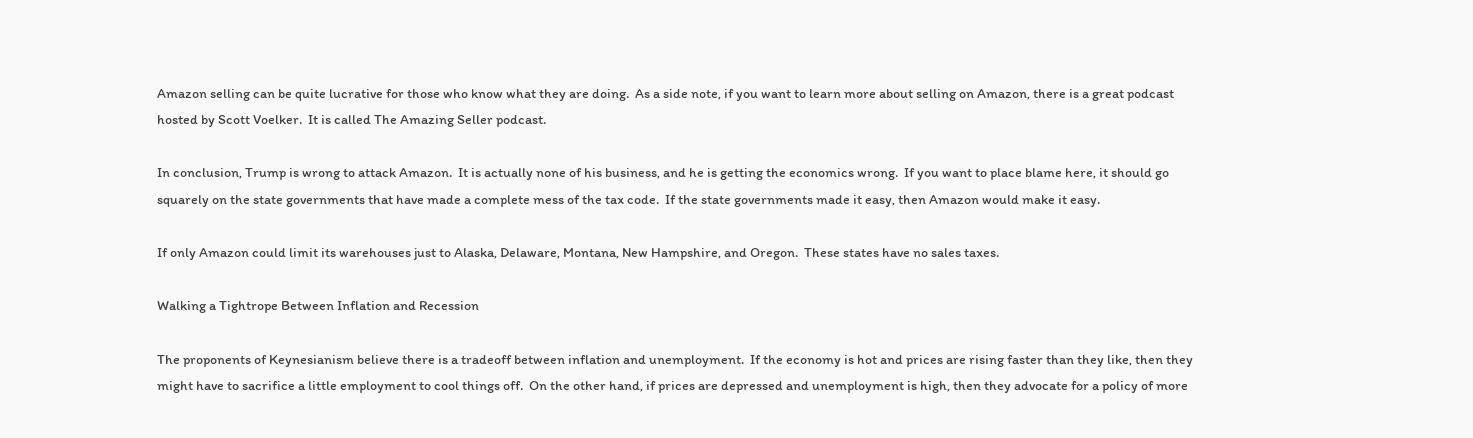Amazon selling can be quite lucrative for those who know what they are doing.  As a side note, if you want to learn more about selling on Amazon, there is a great podcast hosted by Scott Voelker.  It is called The Amazing Seller podcast.

In conclusion, Trump is wrong to attack Amazon.  It is actually none of his business, and he is getting the economics wrong.  If you want to place blame here, it should go squarely on the state governments that have made a complete mess of the tax code.  If the state governments made it easy, then Amazon would make it easy.

If only Amazon could limit its warehouses just to Alaska, Delaware, Montana, New Hampshire, and Oregon.  These states have no sales taxes.

Walking a Tightrope Between Inflation and Recession

The proponents of Keynesianism believe there is a tradeoff between inflation and unemployment.  If the economy is hot and prices are rising faster than they like, then they might have to sacrifice a little employment to cool things off.  On the other hand, if prices are depressed and unemployment is high, then they advocate for a policy of more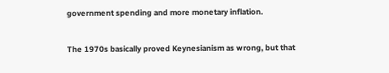government spending and more monetary inflation.

The 1970s basically proved Keynesianism as wrong, but that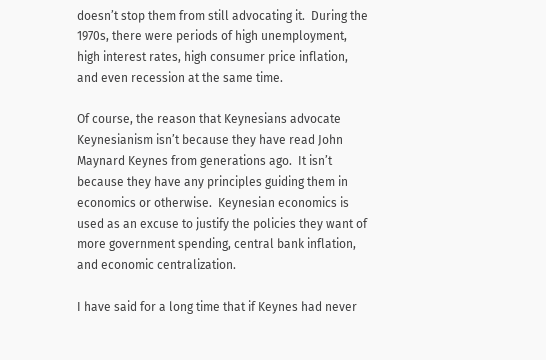doesn’t stop them from still advocating it.  During the 1970s, there were periods of high unemployment, high interest rates, high consumer price inflation, and even recession at the same time.

Of course, the reason that Keynesians advocate Keynesianism isn’t because they have read John Maynard Keynes from generations ago.  It isn’t because they have any principles guiding them in economics or otherwise.  Keynesian economics is used as an excuse to justify the policies they want of more government spending, central bank inflation, and economic centralization.

I have said for a long time that if Keynes had never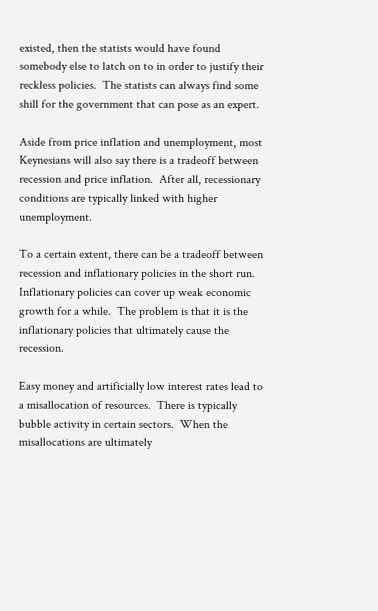existed, then the statists would have found somebody else to latch on to in order to justify their reckless policies.  The statists can always find some shill for the government that can pose as an expert.

Aside from price inflation and unemployment, most Keynesians will also say there is a tradeoff between recession and price inflation.  After all, recessionary conditions are typically linked with higher unemployment.

To a certain extent, there can be a tradeoff between recession and inflationary policies in the short run.  Inflationary policies can cover up weak economic growth for a while.  The problem is that it is the inflationary policies that ultimately cause the recession.

Easy money and artificially low interest rates lead to a misallocation of resources.  There is typically bubble activity in certain sectors.  When the misallocations are ultimately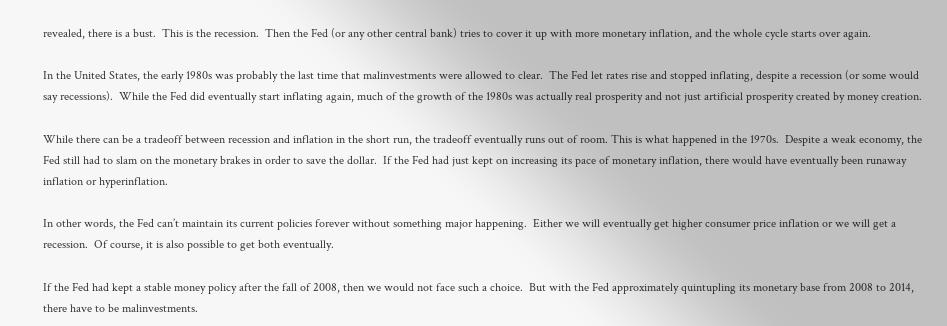revealed, there is a bust.  This is the recession.  Then the Fed (or any other central bank) tries to cover it up with more monetary inflation, and the whole cycle starts over again.

In the United States, the early 1980s was probably the last time that malinvestments were allowed to clear.  The Fed let rates rise and stopped inflating, despite a recession (or some would say recessions).  While the Fed did eventually start inflating again, much of the growth of the 1980s was actually real prosperity and not just artificial prosperity created by money creation.

While there can be a tradeoff between recession and inflation in the short run, the tradeoff eventually runs out of room. This is what happened in the 1970s.  Despite a weak economy, the Fed still had to slam on the monetary brakes in order to save the dollar.  If the Fed had just kept on increasing its pace of monetary inflation, there would have eventually been runaway inflation or hyperinflation.

In other words, the Fed can’t maintain its current policies forever without something major happening.  Either we will eventually get higher consumer price inflation or we will get a recession.  Of course, it is also possible to get both eventually.

If the Fed had kept a stable money policy after the fall of 2008, then we would not face such a choice.  But with the Fed approximately quintupling its monetary base from 2008 to 2014, there have to be malinvestments.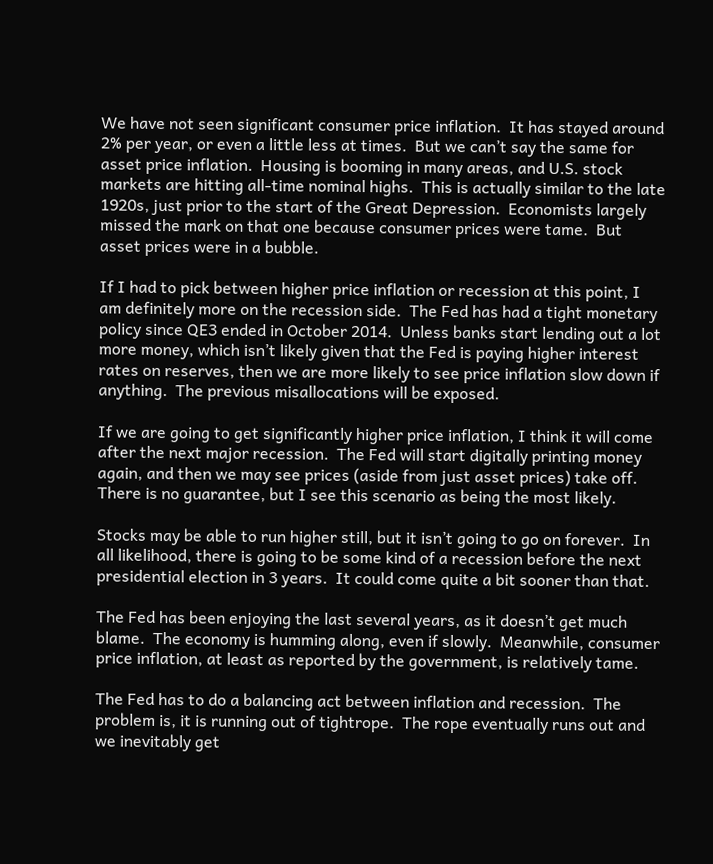We have not seen significant consumer price inflation.  It has stayed around 2% per year, or even a little less at times.  But we can’t say the same for asset price inflation.  Housing is booming in many areas, and U.S. stock markets are hitting all-time nominal highs.  This is actually similar to the late 1920s, just prior to the start of the Great Depression.  Economists largely missed the mark on that one because consumer prices were tame.  But asset prices were in a bubble.

If I had to pick between higher price inflation or recession at this point, I am definitely more on the recession side.  The Fed has had a tight monetary policy since QE3 ended in October 2014.  Unless banks start lending out a lot more money, which isn’t likely given that the Fed is paying higher interest rates on reserves, then we are more likely to see price inflation slow down if anything.  The previous misallocations will be exposed.

If we are going to get significantly higher price inflation, I think it will come after the next major recession.  The Fed will start digitally printing money again, and then we may see prices (aside from just asset prices) take off.  There is no guarantee, but I see this scenario as being the most likely.

Stocks may be able to run higher still, but it isn’t going to go on forever.  In all likelihood, there is going to be some kind of a recession before the next presidential election in 3 years.  It could come quite a bit sooner than that.

The Fed has been enjoying the last several years, as it doesn’t get much blame.  The economy is humming along, even if slowly.  Meanwhile, consumer price inflation, at least as reported by the government, is relatively tame.

The Fed has to do a balancing act between inflation and recession.  The problem is, it is running out of tightrope.  The rope eventually runs out and we inevitably get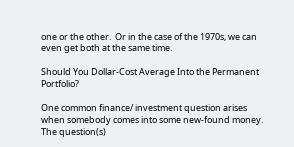one or the other.  Or in the case of the 1970s, we can even get both at the same time.

Should You Dollar-Cost Average Into the Permanent Portfolio?

One common finance/ investment question arises when somebody comes into some new-found money.  The question(s)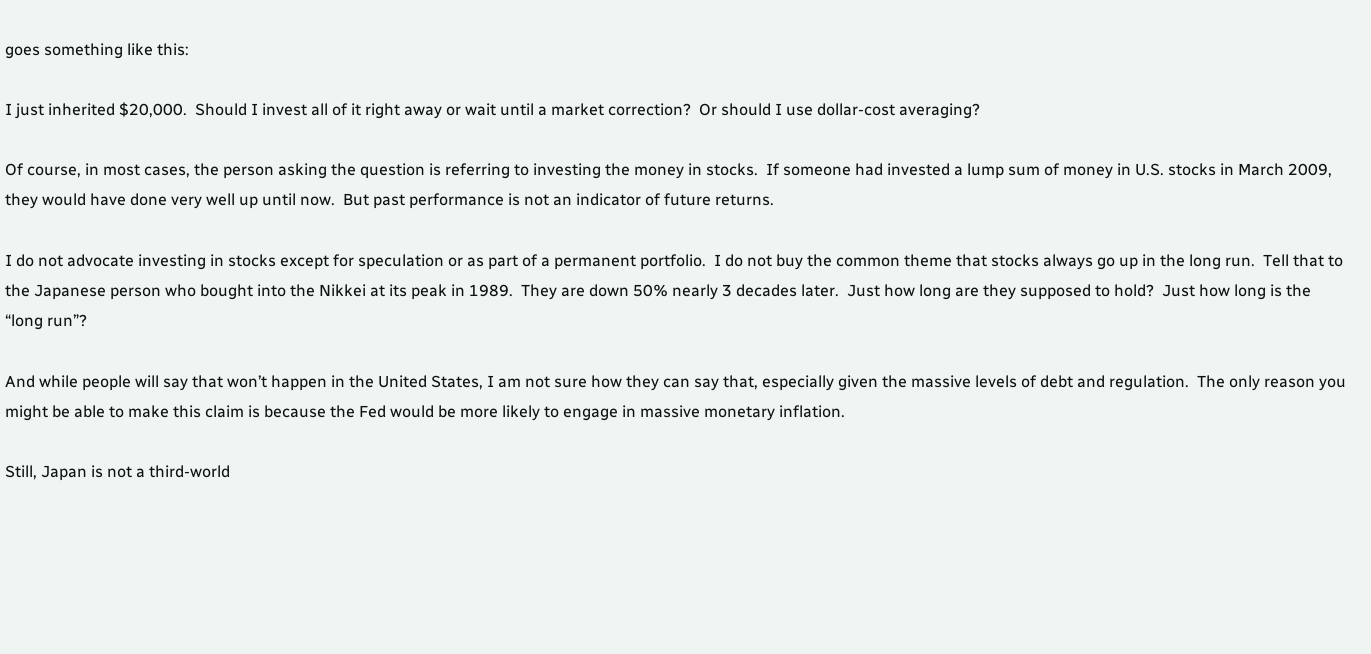goes something like this:

I just inherited $20,000.  Should I invest all of it right away or wait until a market correction?  Or should I use dollar-cost averaging?

Of course, in most cases, the person asking the question is referring to investing the money in stocks.  If someone had invested a lump sum of money in U.S. stocks in March 2009, they would have done very well up until now.  But past performance is not an indicator of future returns.

I do not advocate investing in stocks except for speculation or as part of a permanent portfolio.  I do not buy the common theme that stocks always go up in the long run.  Tell that to the Japanese person who bought into the Nikkei at its peak in 1989.  They are down 50% nearly 3 decades later.  Just how long are they supposed to hold?  Just how long is the “long run”?

And while people will say that won’t happen in the United States, I am not sure how they can say that, especially given the massive levels of debt and regulation.  The only reason you might be able to make this claim is because the Fed would be more likely to engage in massive monetary inflation.

Still, Japan is not a third-world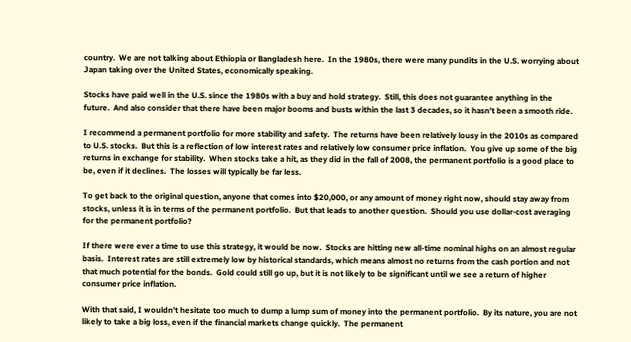country.  We are not talking about Ethiopia or Bangladesh here.  In the 1980s, there were many pundits in the U.S. worrying about Japan taking over the United States, economically speaking.

Stocks have paid well in the U.S. since the 1980s with a buy and hold strategy.  Still, this does not guarantee anything in the future.  And also consider that there have been major booms and busts within the last 3 decades, so it hasn’t been a smooth ride.

I recommend a permanent portfolio for more stability and safety.  The returns have been relatively lousy in the 2010s as compared to U.S. stocks.  But this is a reflection of low interest rates and relatively low consumer price inflation.  You give up some of the big returns in exchange for stability.  When stocks take a hit, as they did in the fall of 2008, the permanent portfolio is a good place to be, even if it declines.  The losses will typically be far less.

To get back to the original question, anyone that comes into $20,000, or any amount of money right now, should stay away from stocks, unless it is in terms of the permanent portfolio.  But that leads to another question.  Should you use dollar-cost averaging for the permanent portfolio?

If there were ever a time to use this strategy, it would be now.  Stocks are hitting new all-time nominal highs on an almost regular basis.  Interest rates are still extremely low by historical standards, which means almost no returns from the cash portion and not that much potential for the bonds.  Gold could still go up, but it is not likely to be significant until we see a return of higher consumer price inflation.

With that said, I wouldn’t hesitate too much to dump a lump sum of money into the permanent portfolio.  By its nature, you are not likely to take a big loss, even if the financial markets change quickly.  The permanent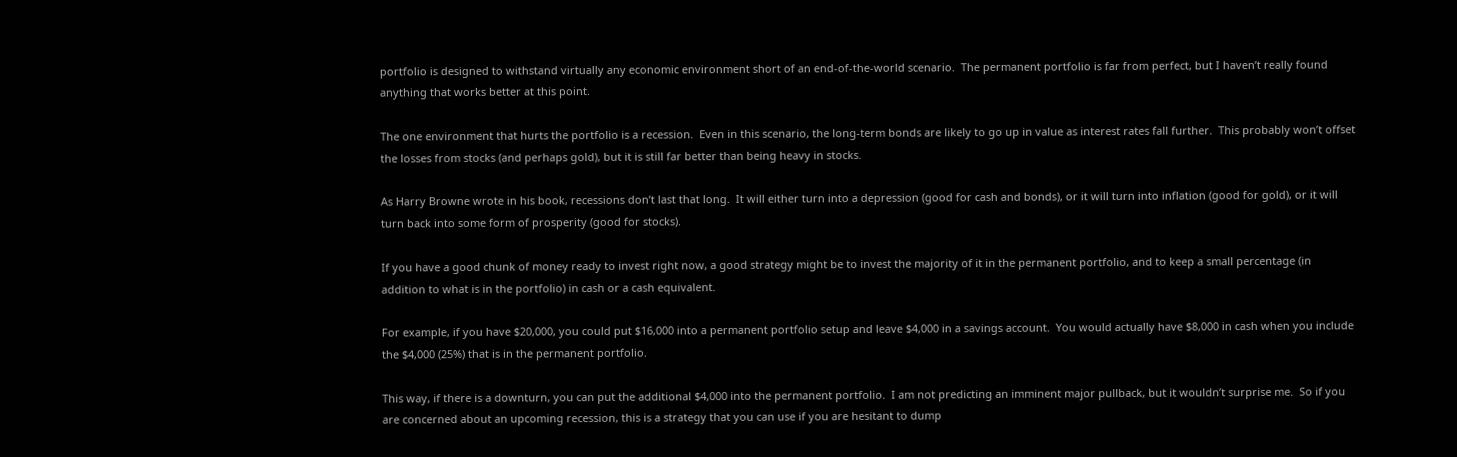portfolio is designed to withstand virtually any economic environment short of an end-of-the-world scenario.  The permanent portfolio is far from perfect, but I haven’t really found anything that works better at this point.

The one environment that hurts the portfolio is a recession.  Even in this scenario, the long-term bonds are likely to go up in value as interest rates fall further.  This probably won’t offset the losses from stocks (and perhaps gold), but it is still far better than being heavy in stocks.

As Harry Browne wrote in his book, recessions don’t last that long.  It will either turn into a depression (good for cash and bonds), or it will turn into inflation (good for gold), or it will turn back into some form of prosperity (good for stocks).

If you have a good chunk of money ready to invest right now, a good strategy might be to invest the majority of it in the permanent portfolio, and to keep a small percentage (in addition to what is in the portfolio) in cash or a cash equivalent.

For example, if you have $20,000, you could put $16,000 into a permanent portfolio setup and leave $4,000 in a savings account.  You would actually have $8,000 in cash when you include the $4,000 (25%) that is in the permanent portfolio.

This way, if there is a downturn, you can put the additional $4,000 into the permanent portfolio.  I am not predicting an imminent major pullback, but it wouldn’t surprise me.  So if you are concerned about an upcoming recession, this is a strategy that you can use if you are hesitant to dump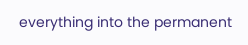everything into the permanent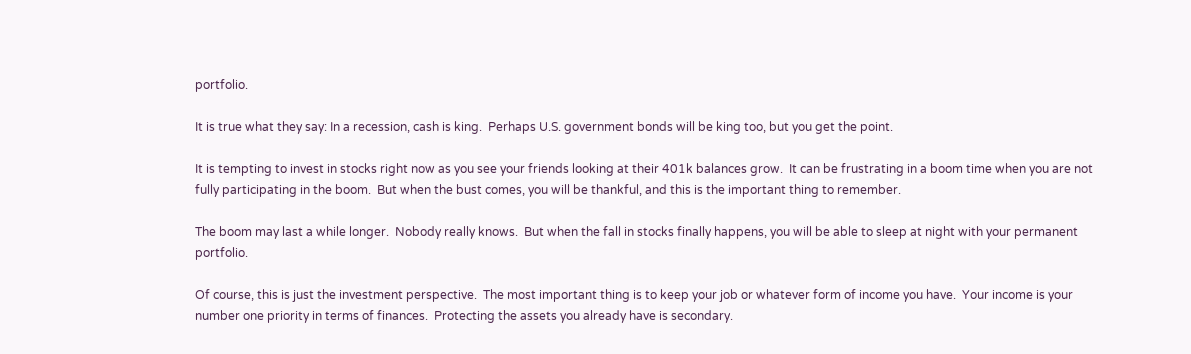portfolio.

It is true what they say: In a recession, cash is king.  Perhaps U.S. government bonds will be king too, but you get the point.

It is tempting to invest in stocks right now as you see your friends looking at their 401k balances grow.  It can be frustrating in a boom time when you are not fully participating in the boom.  But when the bust comes, you will be thankful, and this is the important thing to remember.

The boom may last a while longer.  Nobody really knows.  But when the fall in stocks finally happens, you will be able to sleep at night with your permanent portfolio.

Of course, this is just the investment perspective.  The most important thing is to keep your job or whatever form of income you have.  Your income is your number one priority in terms of finances.  Protecting the assets you already have is secondary.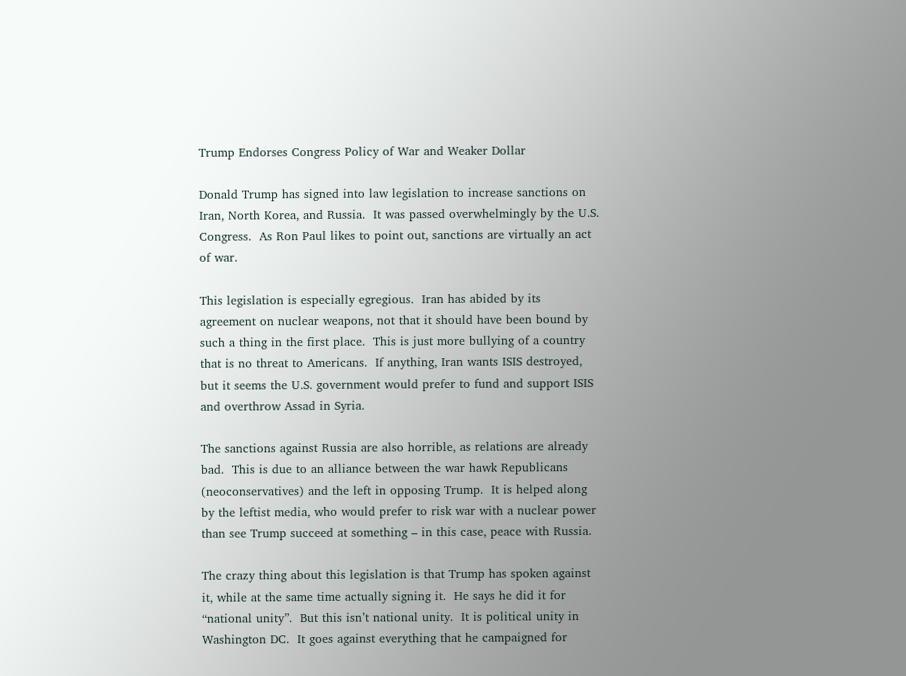Trump Endorses Congress Policy of War and Weaker Dollar

Donald Trump has signed into law legislation to increase sanctions on Iran, North Korea, and Russia.  It was passed overwhelmingly by the U.S. Congress.  As Ron Paul likes to point out, sanctions are virtually an act of war.

This legislation is especially egregious.  Iran has abided by its agreement on nuclear weapons, not that it should have been bound by such a thing in the first place.  This is just more bullying of a country that is no threat to Americans.  If anything, Iran wants ISIS destroyed, but it seems the U.S. government would prefer to fund and support ISIS and overthrow Assad in Syria.

The sanctions against Russia are also horrible, as relations are already bad.  This is due to an alliance between the war hawk Republicans (neoconservatives) and the left in opposing Trump.  It is helped along by the leftist media, who would prefer to risk war with a nuclear power than see Trump succeed at something – in this case, peace with Russia.

The crazy thing about this legislation is that Trump has spoken against it, while at the same time actually signing it.  He says he did it for “national unity”.  But this isn’t national unity.  It is political unity in Washington DC.  It goes against everything that he campaigned for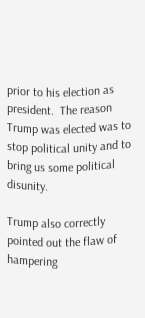prior to his election as president.  The reason Trump was elected was to stop political unity and to bring us some political disunity.

Trump also correctly pointed out the flaw of hampering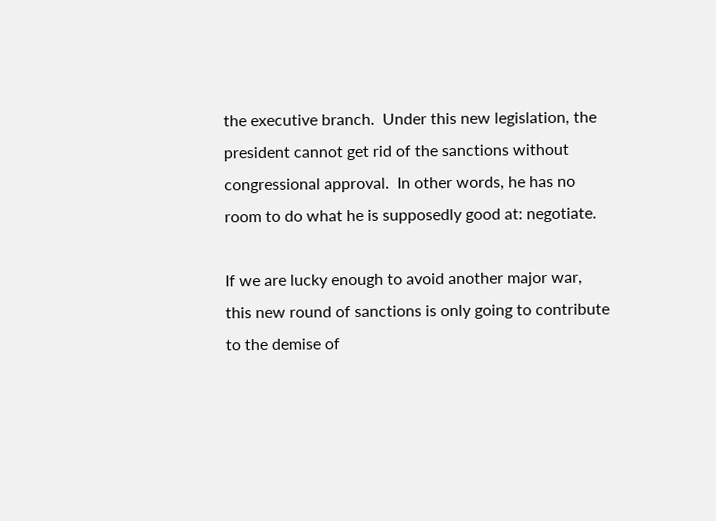the executive branch.  Under this new legislation, the president cannot get rid of the sanctions without congressional approval.  In other words, he has no room to do what he is supposedly good at: negotiate.

If we are lucky enough to avoid another major war, this new round of sanctions is only going to contribute to the demise of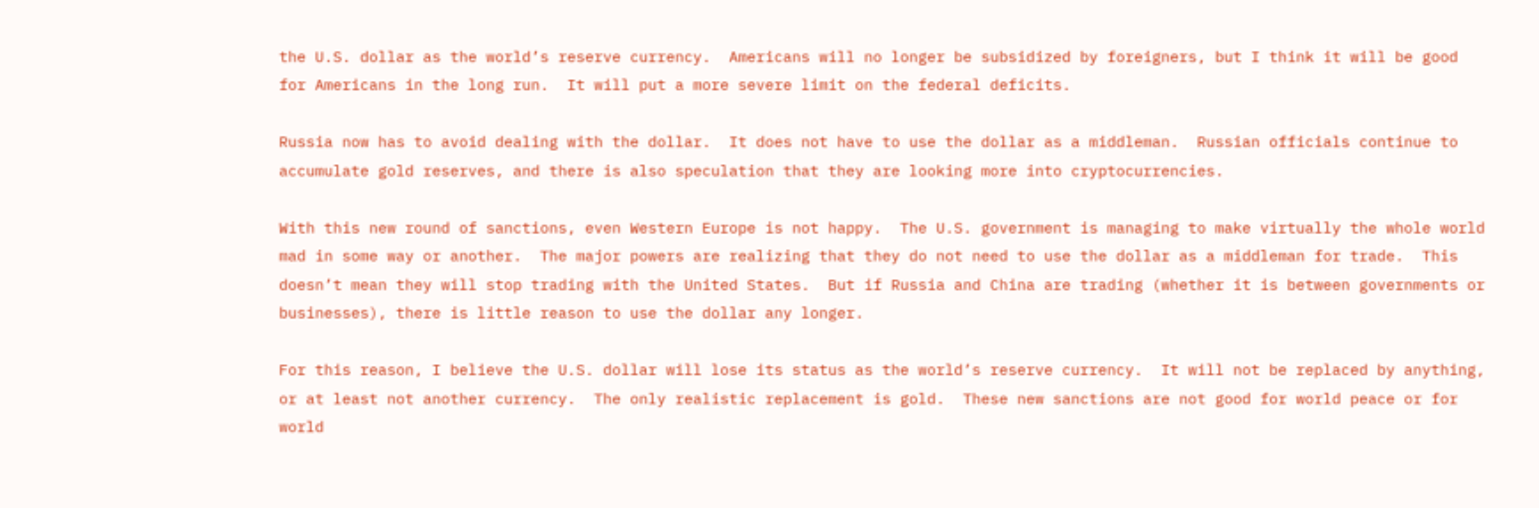the U.S. dollar as the world’s reserve currency.  Americans will no longer be subsidized by foreigners, but I think it will be good for Americans in the long run.  It will put a more severe limit on the federal deficits.

Russia now has to avoid dealing with the dollar.  It does not have to use the dollar as a middleman.  Russian officials continue to accumulate gold reserves, and there is also speculation that they are looking more into cryptocurrencies.

With this new round of sanctions, even Western Europe is not happy.  The U.S. government is managing to make virtually the whole world mad in some way or another.  The major powers are realizing that they do not need to use the dollar as a middleman for trade.  This doesn’t mean they will stop trading with the United States.  But if Russia and China are trading (whether it is between governments or businesses), there is little reason to use the dollar any longer.

For this reason, I believe the U.S. dollar will lose its status as the world’s reserve currency.  It will not be replaced by anything, or at least not another currency.  The only realistic replacement is gold.  These new sanctions are not good for world peace or for world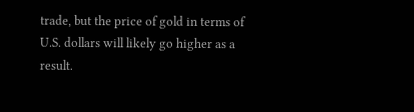trade, but the price of gold in terms of U.S. dollars will likely go higher as a result.